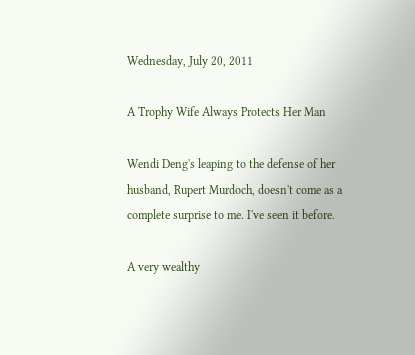Wednesday, July 20, 2011

A Trophy Wife Always Protects Her Man

Wendi Deng's leaping to the defense of her husband, Rupert Murdoch, doesn't come as a complete surprise to me. I've seen it before.

A very wealthy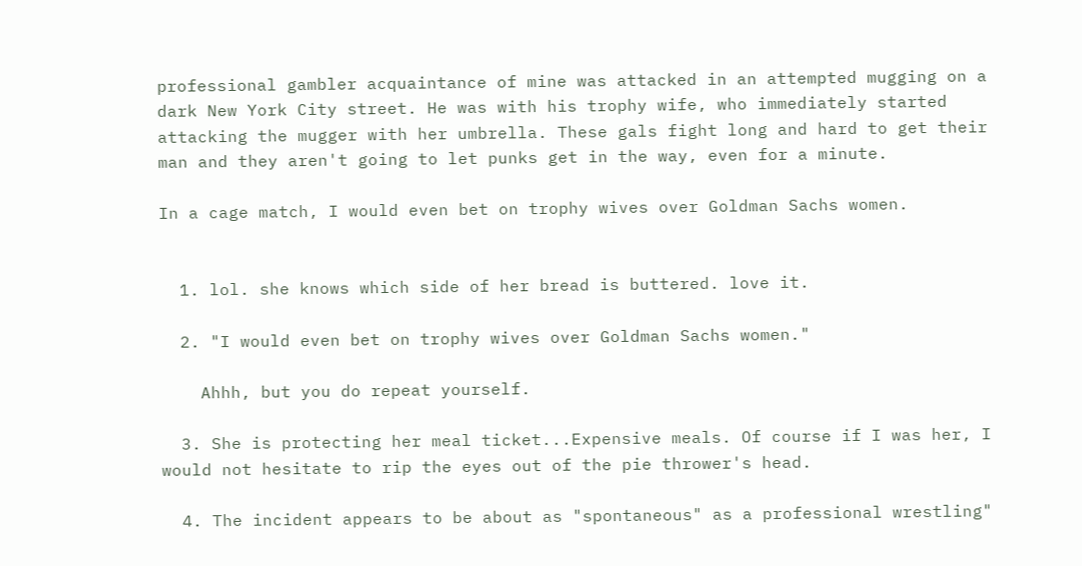professional gambler acquaintance of mine was attacked in an attempted mugging on a dark New York City street. He was with his trophy wife, who immediately started attacking the mugger with her umbrella. These gals fight long and hard to get their man and they aren't going to let punks get in the way, even for a minute.

In a cage match, I would even bet on trophy wives over Goldman Sachs women.


  1. lol. she knows which side of her bread is buttered. love it.

  2. "I would even bet on trophy wives over Goldman Sachs women."

    Ahhh, but you do repeat yourself.

  3. She is protecting her meal ticket...Expensive meals. Of course if I was her, I would not hesitate to rip the eyes out of the pie thrower's head.

  4. The incident appears to be about as "spontaneous" as a professional wrestling"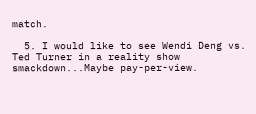match.

  5. I would like to see Wendi Deng vs. Ted Turner in a reality show smackdown...Maybe pay-per-view.